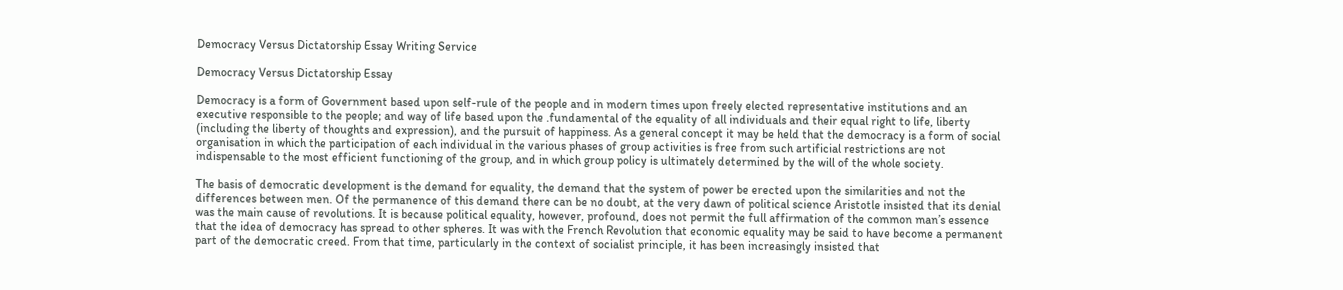Democracy Versus Dictatorship Essay Writing Service

Democracy Versus Dictatorship Essay

Democracy is a form of Government based upon self-rule of the people and in modern times upon freely elected representative institutions and an executive responsible to the people; and way of life based upon the .fundamental of the equality of all individuals and their equal right to life, liberty (including the liberty of thoughts and expression), and the pursuit of happiness. As a general concept it may be held that the democracy is a form of social organisation in which the participation of each individual in the various phases of group activities is free from such artificial restrictions are not indispensable to the most efficient functioning of the group, and in which group policy is ultimately determined by the will of the whole society.

The basis of democratic development is the demand for equality, the demand that the system of power be erected upon the similarities and not the differences between men. Of the permanence of this demand there can be no doubt, at the very dawn of political science Aristotle insisted that its denial was the main cause of revolutions. It is because political equality, however, profound, does not permit the full affirmation of the common man’s essence that the idea of democracy has spread to other spheres. It was with the French Revolution that economic equality may be said to have become a permanent part of the democratic creed. From that time, particularly in the context of socialist principle, it has been increasingly insisted that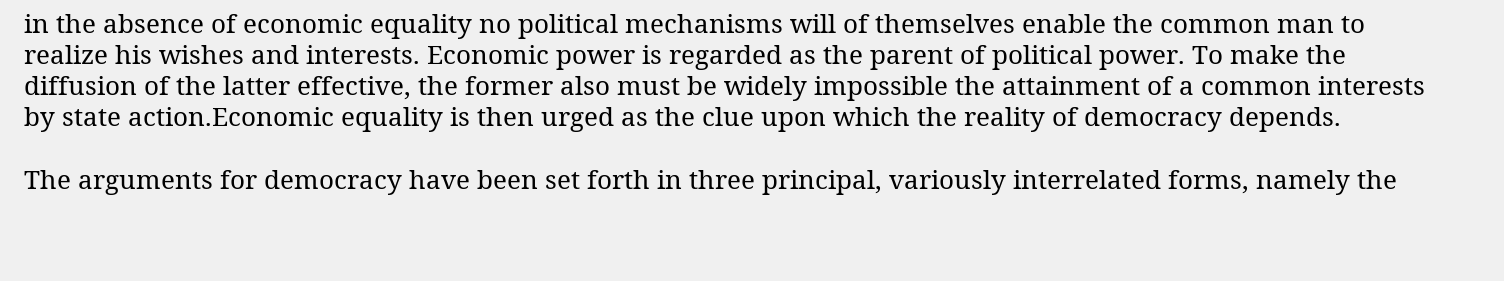in the absence of economic equality no political mechanisms will of themselves enable the common man to realize his wishes and interests. Economic power is regarded as the parent of political power. To make the diffusion of the latter effective, the former also must be widely impossible the attainment of a common interests by state action.Economic equality is then urged as the clue upon which the reality of democracy depends.

The arguments for democracy have been set forth in three principal, variously interrelated forms, namely the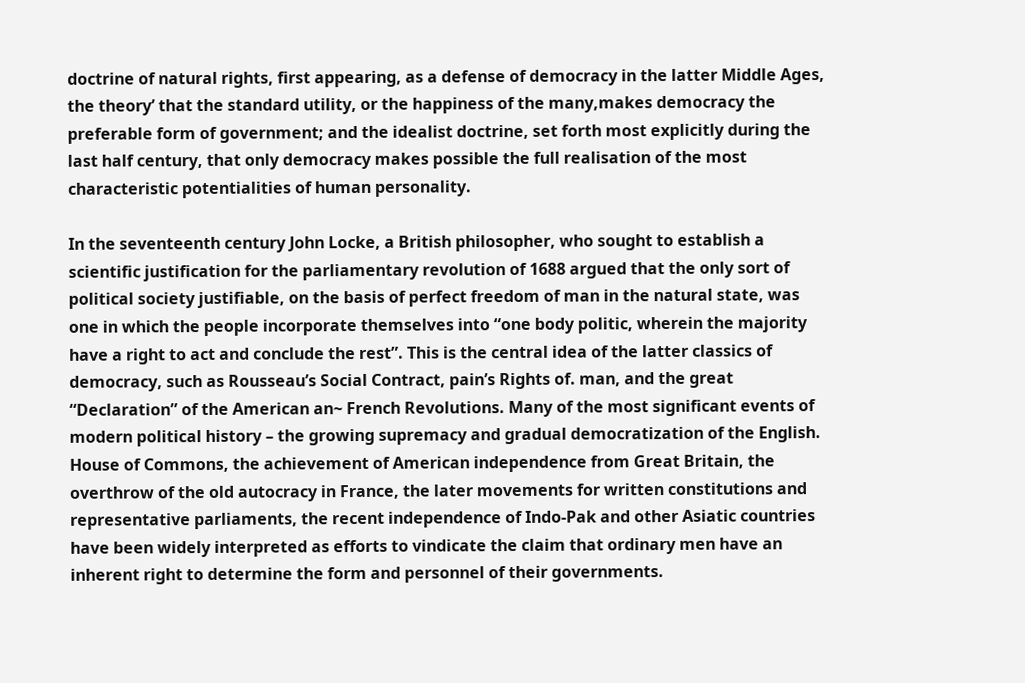doctrine of natural rights, first appearing, as a defense of democracy in the latter Middle Ages, the theory’ that the standard utility, or the happiness of the many,makes democracy the preferable form of government; and the idealist doctrine, set forth most explicitly during the last half century, that only democracy makes possible the full realisation of the most characteristic potentialities of human personality.

In the seventeenth century John Locke, a British philosopher, who sought to establish a scientific justification for the parliamentary revolution of 1688 argued that the only sort of political society justifiable, on the basis of perfect freedom of man in the natural state, was one in which the people incorporate themselves into “one body politic, wherein the majority have a right to act and conclude the rest”. This is the central idea of the latter classics of democracy, such as Rousseau’s Social Contract, pain’s Rights of. man, and the great “Declaration” of the American an~ French Revolutions. Many of the most significant events of modern political history – the growing supremacy and gradual democratization of the English. House of Commons, the achievement of American independence from Great Britain, the overthrow of the old autocracy in France, the later movements for written constitutions and representative parliaments, the recent independence of Indo-Pak and other Asiatic countries have been widely interpreted as efforts to vindicate the claim that ordinary men have an inherent right to determine the form and personnel of their governments.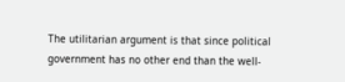The utilitarian argument is that since political government has no other end than the well-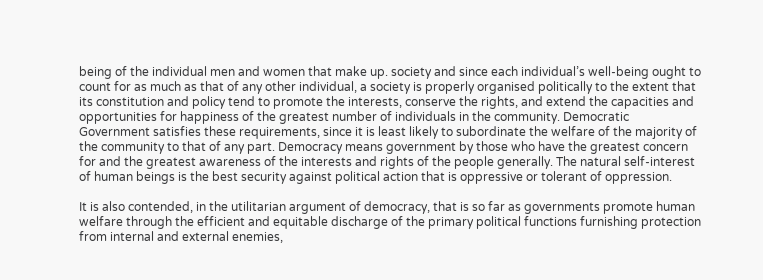being of the individual men and women that make up. society and since each individual’s well-being ought to count for as much as that of any other individual, a society is properly organised politically to the extent that its constitution and policy tend to promote the interests, conserve the rights, and extend the capacities and opportunities for happiness of the greatest number of individuals in the community. Democratic Government satisfies these requirements, since it is least likely to subordinate the welfare of the majority of the community to that of any part. Democracy means government by those who have the greatest concern for and the greatest awareness of the interests and rights of the people generally. The natural self-interest of human beings is the best security against political action that is oppressive or tolerant of oppression.

It is also contended, in the utilitarian argument of democracy, that is so far as governments promote human welfare through the efficient and equitable discharge of the primary political functions furnishing protection from internal and external enemies,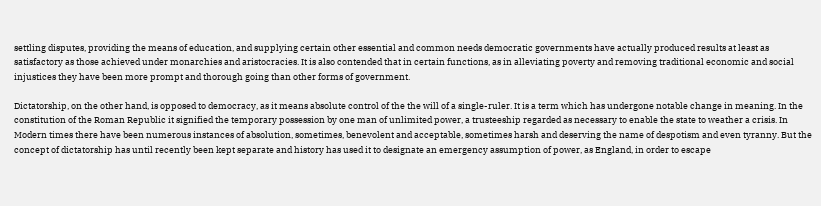settling disputes, providing the means of education, and supplying certain other essential and common needs democratic governments have actually produced results at least as satisfactory as those achieved under monarchies and aristocracies. It is also contended that in certain functions, as in alleviating poverty and removing traditional economic and social injustices they have been more prompt and thorough going than other forms of government.

Dictatorship, on the other hand, is opposed to democracy, as it means absolute control of the the will of a single-ruler. It is a term which has undergone notable change in meaning. In the constitution of the Roman Republic it signified the temporary possession by one man of unlimited power, a trusteeship regarded as necessary to enable the state to weather a crisis. In Modern times there have been numerous instances of absolution, sometimes, benevolent and acceptable, sometimes harsh and deserving the name of despotism and even tyranny. But the concept of dictatorship has until recently been kept separate and history has used it to designate an emergency assumption of power, as England, in order to escape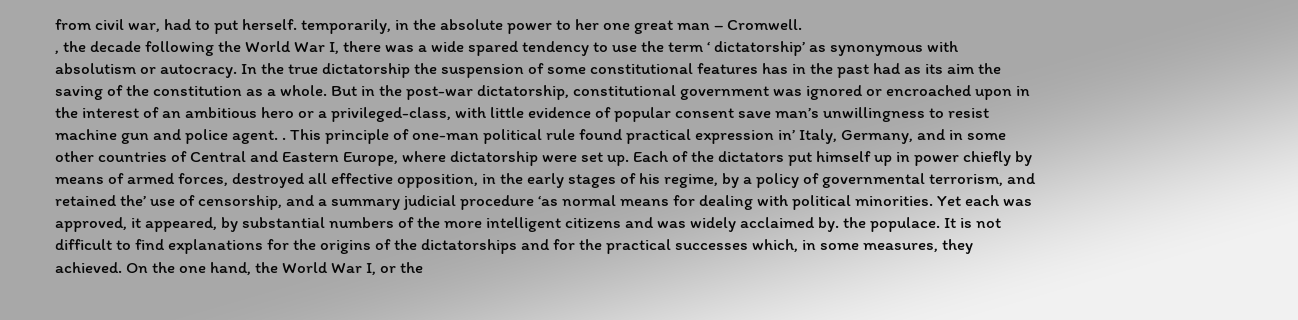from civil war, had to put herself. temporarily, in the absolute power to her one great man – Cromwell.
, the decade following the World War I, there was a wide spared tendency to use the term ‘ dictatorship’ as synonymous with absolutism or autocracy. In the true dictatorship the suspension of some constitutional features has in the past had as its aim the saving of the constitution as a whole. But in the post-war dictatorship, constitutional government was ignored or encroached upon in the interest of an ambitious hero or a privileged-class, with little evidence of popular consent save man’s unwillingness to resist machine gun and police agent. . This principle of one-man political rule found practical expression in’ Italy, Germany, and in some other countries of Central and Eastern Europe, where dictatorship were set up. Each of the dictators put himself up in power chiefly by means of armed forces, destroyed all effective opposition, in the early stages of his regime, by a policy of governmental terrorism, and retained the’ use of censorship, and a summary judicial procedure ‘as normal means for dealing with political minorities. Yet each was approved, it appeared, by substantial numbers of the more intelligent citizens and was widely acclaimed by. the populace. It is not difficult to find explanations for the origins of the dictatorships and for the practical successes which, in some measures, they achieved. On the one hand, the World War I, or the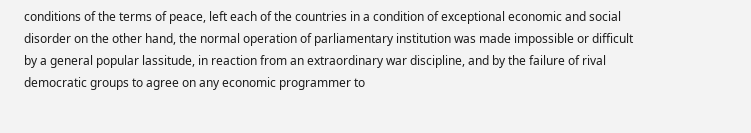conditions of the terms of peace, left each of the countries in a condition of exceptional economic and social disorder on the other hand, the normal operation of parliamentary institution was made impossible or difficult by a general popular lassitude, in reaction from an extraordinary war discipline, and by the failure of rival democratic groups to agree on any economic programmer to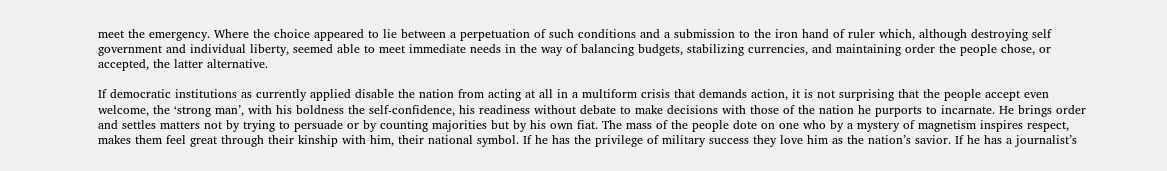meet the emergency. Where the choice appeared to lie between a perpetuation of such conditions and a submission to the iron hand of ruler which, although destroying self government and individual liberty, seemed able to meet immediate needs in the way of balancing budgets, stabilizing currencies, and maintaining order the people chose, or accepted, the latter alternative.

If democratic institutions as currently applied disable the nation from acting at all in a multiform crisis that demands action, it is not surprising that the people accept even welcome, the ‘strong man’, with his boldness the self-confidence, his readiness without debate to make decisions with those of the nation he purports to incarnate. He brings order and settles matters not by trying to persuade or by counting majorities but by his own fiat. The mass of the people dote on one who by a mystery of magnetism inspires respect, makes them feel great through their kinship with him, their national symbol. If he has the privilege of military success they love him as the nation’s savior. If he has a journalist’s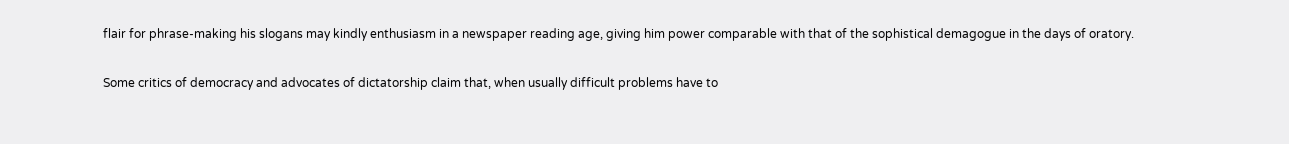flair for phrase-making his slogans may kindly enthusiasm in a newspaper reading age, giving him power comparable with that of the sophistical demagogue in the days of oratory.

Some critics of democracy and advocates of dictatorship claim that, when usually difficult problems have to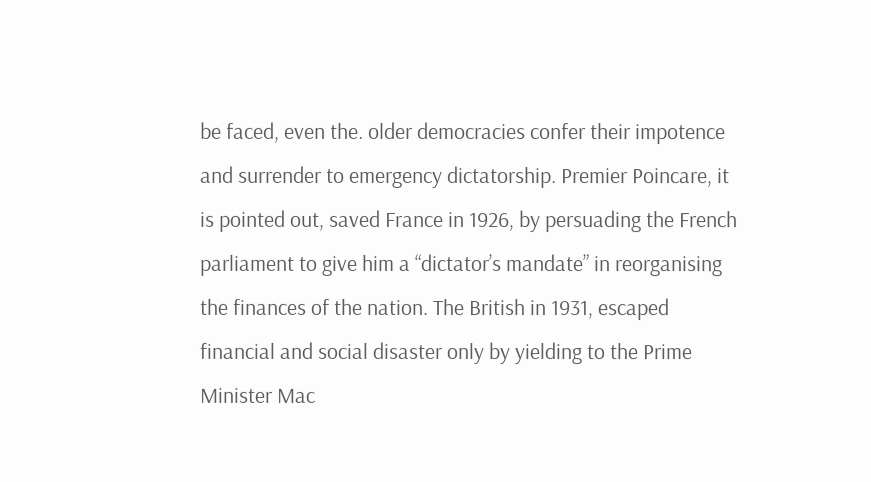be faced, even the. older democracies confer their impotence and surrender to emergency dictatorship. Premier Poincare, it is pointed out, saved France in 1926, by persuading the French parliament to give him a “dictator’s mandate” in reorganising the finances of the nation. The British in 1931, escaped financial and social disaster only by yielding to the Prime Minister Mac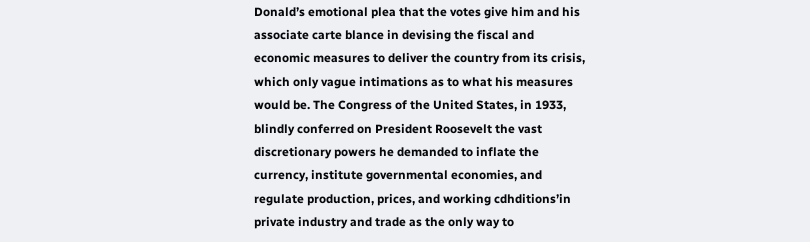Donald’s emotional plea that the votes give him and his associate carte blance in devising the fiscal and economic measures to deliver the country from its crisis, which only vague intimations as to what his measures would be. The Congress of the United States, in 1933, blindly conferred on President Roosevelt the vast discretionary powers he demanded to inflate the currency, institute governmental economies, and regulate production, prices, and working cdhditions’in private industry and trade as the only way to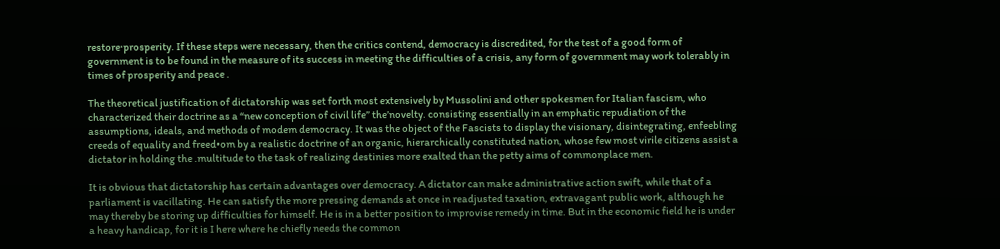restore·prosperity. If these steps were necessary, then the critics contend, democracy is discredited, for the test of a good form of government is to be found in the measure of its success in meeting the difficulties of a crisis, any form of government may work tolerably in times of prosperity and peace .

The theoretical justification of dictatorship was set forth most extensively by Mussolini and other spokesmen for Italian fascism, who characterized their doctrine as a “new conception of civil life” the’novelty. consisting essentially in an emphatic repudiation of the assumptions, ideals, and methods of modem democracy. It was the object of the Fascists to display the visionary, disintegrating, enfeebling creeds of equality and freed•om by a realistic doctrine of an organic, hierarchically constituted nation, whose few most virile citizens assist a dictator in holding the .multitude to the task of realizing destinies more exalted than the petty aims of commonplace men.

It is obvious that dictatorship has certain advantages over democracy. A dictator can make administrative action swift, while that of a parliament is vacillating. He can satisfy the more pressing demands at once in readjusted taxation, extravagant public work, although he may thereby be storing up difficulties for himself. He is in a better position to improvise remedy in time. But in the economic field he is under a heavy handicap, for it is I here where he chiefly needs the common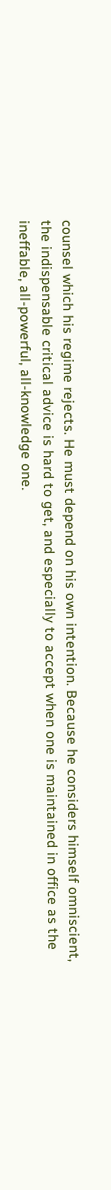counsel which his regime rejects. He must depend on his own intention. Because he considers himself omniscient, the indispensable critical advice is hard to get, and especially to accept when one is maintained in office as the ineffable, all-powerful, all-knowledge one.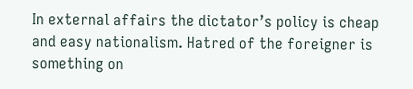In external affairs the dictator’s policy is cheap and easy nationalism. Hatred of the foreigner is something on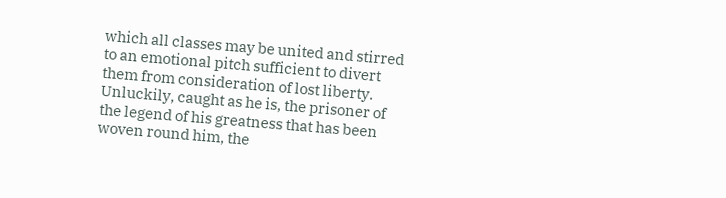which all classes may be united and stirred to an emotional pitch sufficient to divert them from consideration of lost liberty. Unluckily, caught as he is, the prisoner of the legend of his greatness that has been woven round him, the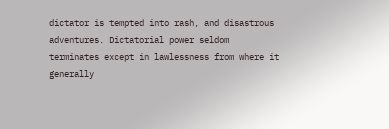dictator is tempted into rash, and disastrous adventures. Dictatorial power seldom terminates except in lawlessness from where it generally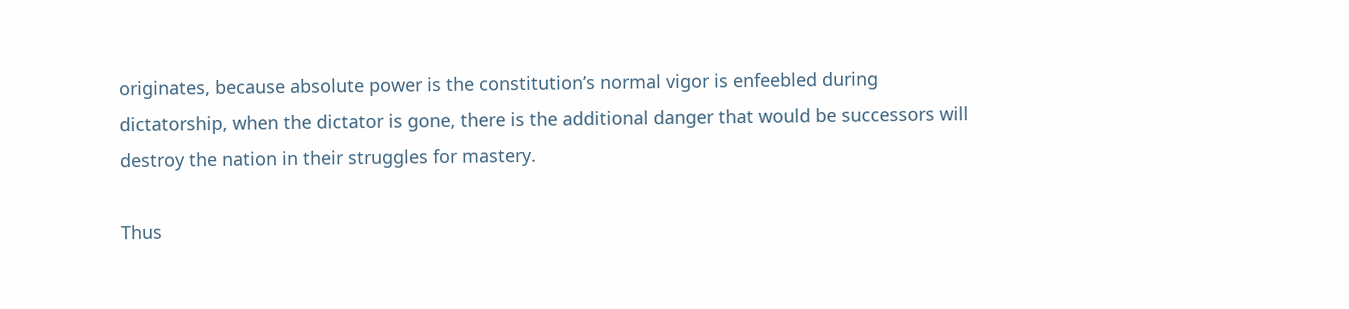originates, because absolute power is the constitution’s normal vigor is enfeebled during dictatorship, when the dictator is gone, there is the additional danger that would be successors will destroy the nation in their struggles for mastery.

Thus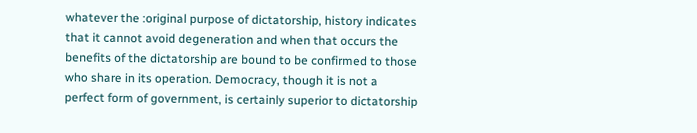whatever the :original purpose of dictatorship, history indicates that it cannot avoid degeneration and when that occurs the benefits of the dictatorship are bound to be confirmed to those who share in its operation. Democracy, though it is not a perfect form of government, is certainly superior to dictatorship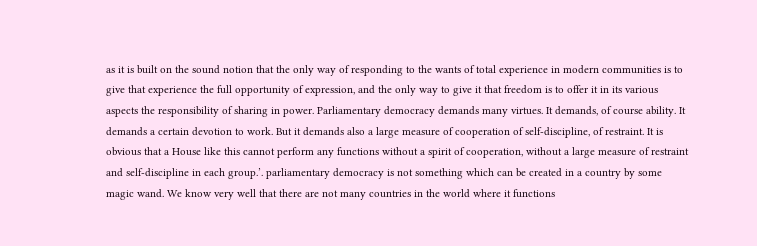as it is built on the sound notion that the only way of responding to the wants of total experience in modern communities is to give that experience the full opportunity of expression, and the only way to give it that freedom is to offer it in its various aspects the responsibility of sharing in power. Parliamentary democracy demands many virtues. It demands, of course ability. It demands a certain devotion to work. But it demands also a large measure of cooperation of self-discipline, of restraint. It is obvious that a House like this cannot perform any functions without a spirit of cooperation, without a large measure of restraint and self-discipline in each group.’. parliamentary democracy is not something which can be created in a country by some magic wand. We know very well that there are not many countries in the world where it functions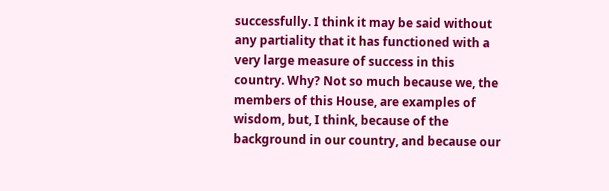successfully. I think it may be said without any partiality that it has functioned with a very large measure of success in this country. Why? Not so much because we, the members of this House, are examples of wisdom, but, I think, because of the background in our country, and because our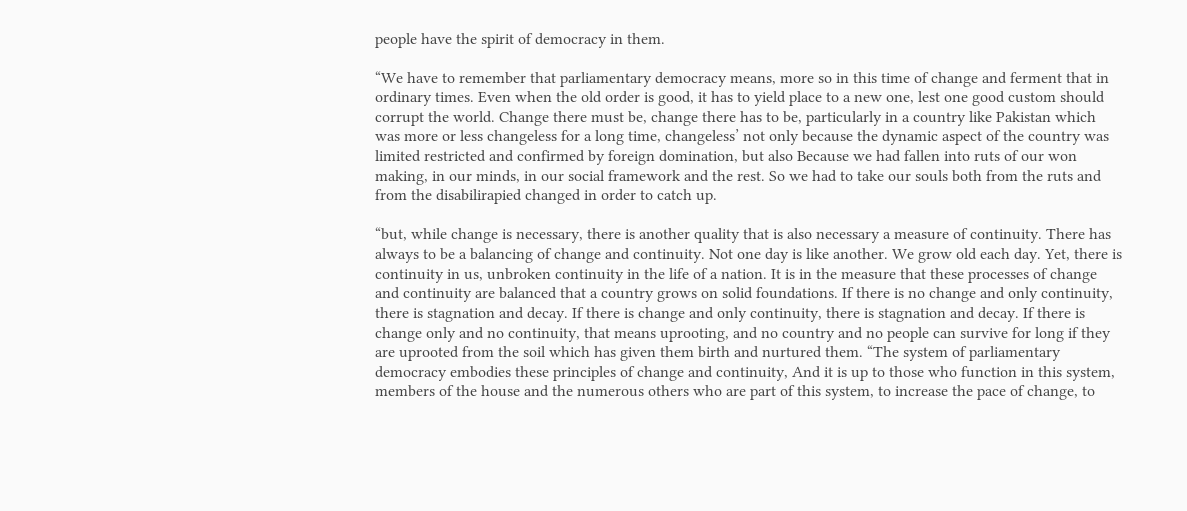people have the spirit of democracy in them.

“We have to remember that parliamentary democracy means, more so in this time of change and ferment that in ordinary times. Even when the old order is good, it has to yield place to a new one, lest one good custom should corrupt the world. Change there must be, change there has to be, particularly in a country like Pakistan which was more or less changeless for a long time, changeless’ not only because the dynamic aspect of the country was limited restricted and confirmed by foreign domination, but also Because we had fallen into ruts of our won making, in our minds, in our social framework and the rest. So we had to take our souls both from the ruts and from the disabilirapied changed in order to catch up.

“but, while change is necessary, there is another quality that is also necessary a measure of continuity. There has always to be a balancing of change and continuity. Not one day is like another. We grow old each day. Yet, there is continuity in us, unbroken continuity in the life of a nation. It is in the measure that these processes of change and continuity are balanced that a country grows on solid foundations. If there is no change and only continuity, there is stagnation and decay. If there is change and only continuity, there is stagnation and decay. If there is change only and no continuity, that means uprooting, and no country and no people can survive for long if they are uprooted from the soil which has given them birth and nurtured them. “The system of parliamentary democracy embodies these principles of change and continuity, And it is up to those who function in this system, members of the house and the numerous others who are part of this system, to increase the pace of change, to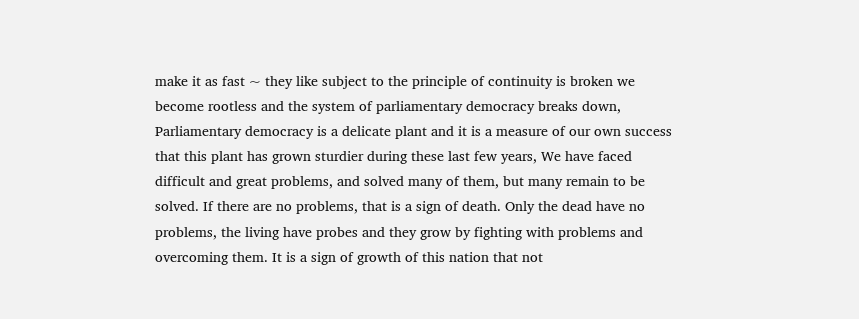make it as fast ~ they like subject to the principle of continuity is broken we become rootless and the system of parliamentary democracy breaks down, Parliamentary democracy is a delicate plant and it is a measure of our own success that this plant has grown sturdier during these last few years, We have faced difficult and great problems, and solved many of them, but many remain to be solved. If there are no problems, that is a sign of death. Only the dead have no problems, the living have probes and they grow by fighting with problems and overcoming them. It is a sign of growth of this nation that not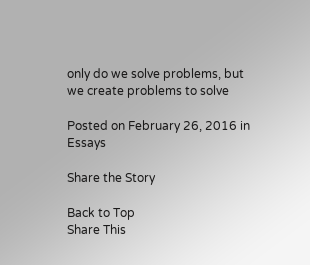only do we solve problems, but we create problems to solve

Posted on February 26, 2016 in Essays

Share the Story

Back to Top
Share This